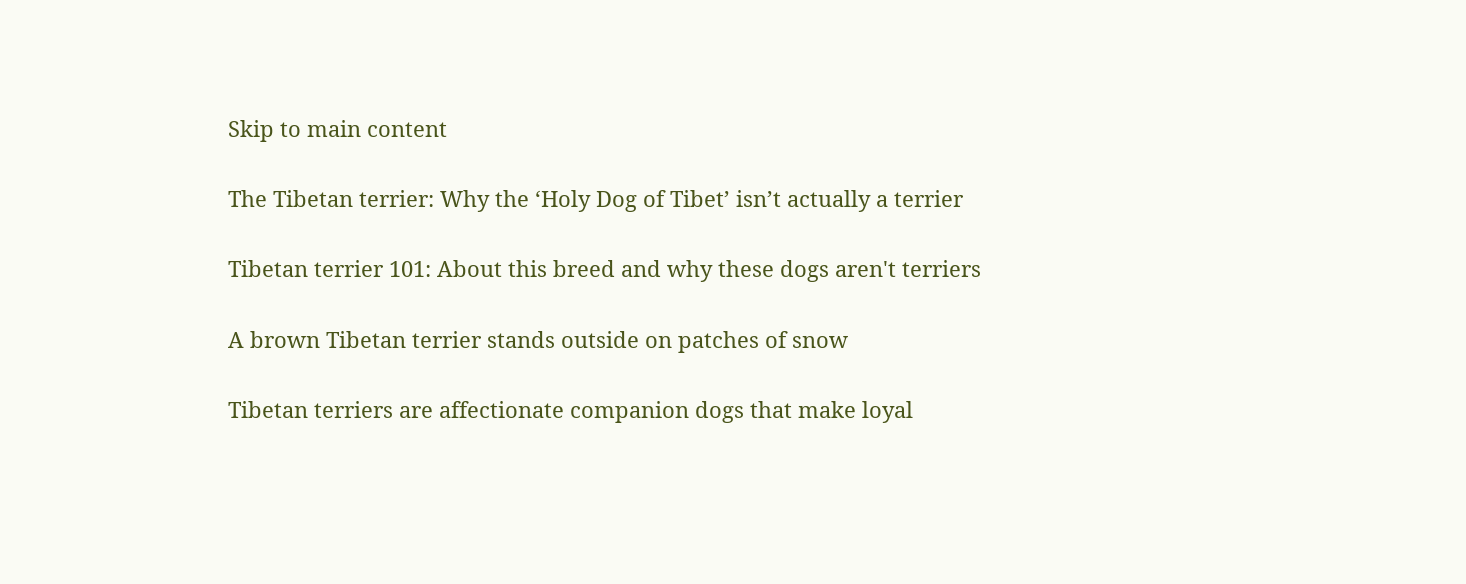Skip to main content

The Tibetan terrier: Why the ‘Holy Dog of Tibet’ isn’t actually a terrier

Tibetan terrier 101: About this breed and why these dogs aren't terriers

A brown Tibetan terrier stands outside on patches of snow

Tibetan terriers are affectionate companion dogs that make loyal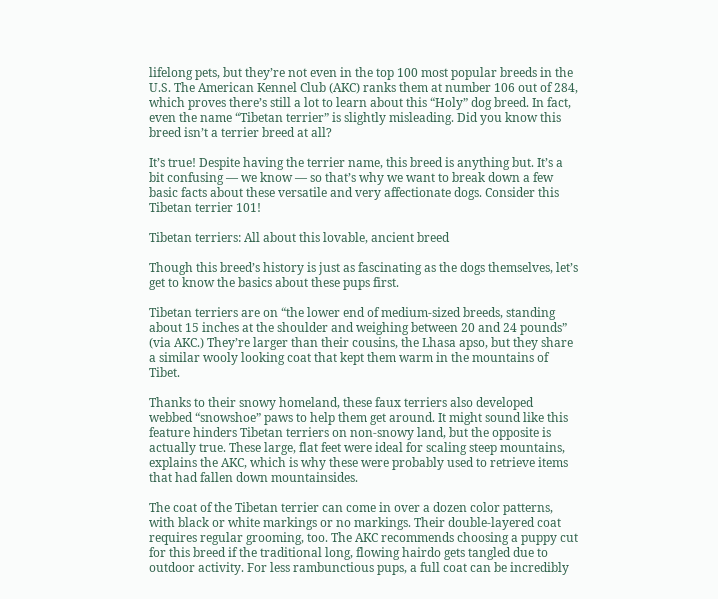lifelong pets, but they’re not even in the top 100 most popular breeds in the U.S. The American Kennel Club (AKC) ranks them at number 106 out of 284, which proves there’s still a lot to learn about this “Holy” dog breed. In fact, even the name “Tibetan terrier” is slightly misleading. Did you know this breed isn’t a terrier breed at all?

It’s true! Despite having the terrier name, this breed is anything but. It’s a bit confusing — we know — so that’s why we want to break down a few basic facts about these versatile and very affectionate dogs. Consider this Tibetan terrier 101!

Tibetan terriers: All about this lovable, ancient breed

Though this breed’s history is just as fascinating as the dogs themselves, let’s get to know the basics about these pups first.

Tibetan terriers are on “the lower end of medium-sized breeds, standing about 15 inches at the shoulder and weighing between 20 and 24 pounds” (via AKC.) They’re larger than their cousins, the Lhasa apso, but they share a similar wooly looking coat that kept them warm in the mountains of Tibet.

Thanks to their snowy homeland, these faux terriers also developed webbed “snowshoe” paws to help them get around. It might sound like this feature hinders Tibetan terriers on non-snowy land, but the opposite is actually true. These large, flat feet were ideal for scaling steep mountains, explains the AKC, which is why these were probably used to retrieve items that had fallen down mountainsides.

The coat of the Tibetan terrier can come in over a dozen color patterns, with black or white markings or no markings. Their double-layered coat requires regular grooming, too. The AKC recommends choosing a puppy cut for this breed if the traditional long, flowing hairdo gets tangled due to outdoor activity. For less rambunctious pups, a full coat can be incredibly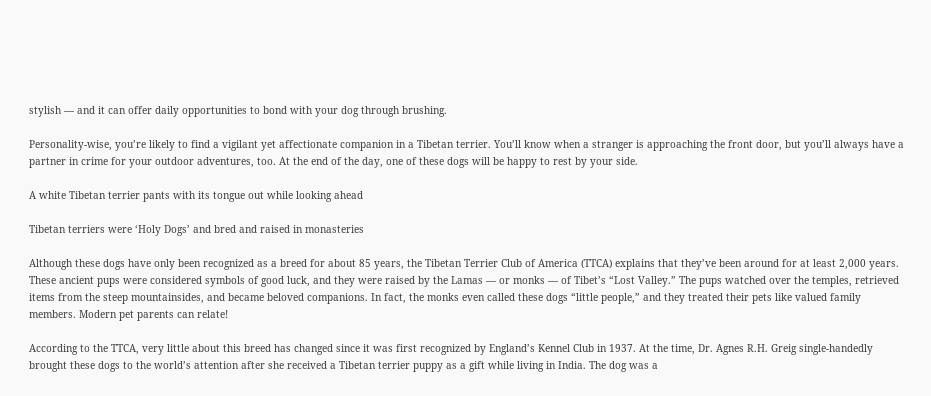stylish — and it can offer daily opportunities to bond with your dog through brushing.

Personality-wise, you’re likely to find a vigilant yet affectionate companion in a Tibetan terrier. You’ll know when a stranger is approaching the front door, but you’ll always have a partner in crime for your outdoor adventures, too. At the end of the day, one of these dogs will be happy to rest by your side.

A white Tibetan terrier pants with its tongue out while looking ahead

Tibetan terriers were ‘Holy Dogs’ and bred and raised in monasteries

Although these dogs have only been recognized as a breed for about 85 years, the Tibetan Terrier Club of America (TTCA) explains that they’ve been around for at least 2,000 years. These ancient pups were considered symbols of good luck, and they were raised by the Lamas — or monks — of Tibet’s “Lost Valley.” The pups watched over the temples, retrieved items from the steep mountainsides, and became beloved companions. In fact, the monks even called these dogs “little people,” and they treated their pets like valued family members. Modern pet parents can relate!

According to the TTCA, very little about this breed has changed since it was first recognized by England’s Kennel Club in 1937. At the time, Dr. Agnes R.H. Greig single-handedly brought these dogs to the world’s attention after she received a Tibetan terrier puppy as a gift while living in India. The dog was a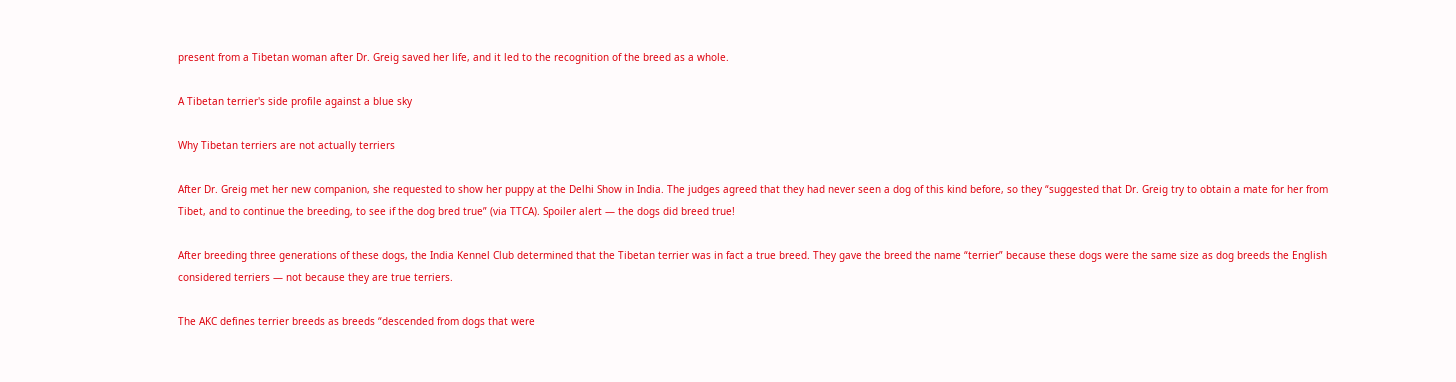present from a Tibetan woman after Dr. Greig saved her life, and it led to the recognition of the breed as a whole.

A Tibetan terrier's side profile against a blue sky

Why Tibetan terriers are not actually terriers

After Dr. Greig met her new companion, she requested to show her puppy at the Delhi Show in India. The judges agreed that they had never seen a dog of this kind before, so they “suggested that Dr. Greig try to obtain a mate for her from Tibet, and to continue the breeding, to see if the dog bred true” (via TTCA). Spoiler alert — the dogs did breed true!

After breeding three generations of these dogs, the India Kennel Club determined that the Tibetan terrier was in fact a true breed. They gave the breed the name “terrier” because these dogs were the same size as dog breeds the English considered terriers — not because they are true terriers.

The AKC defines terrier breeds as breeds “descended from dogs that were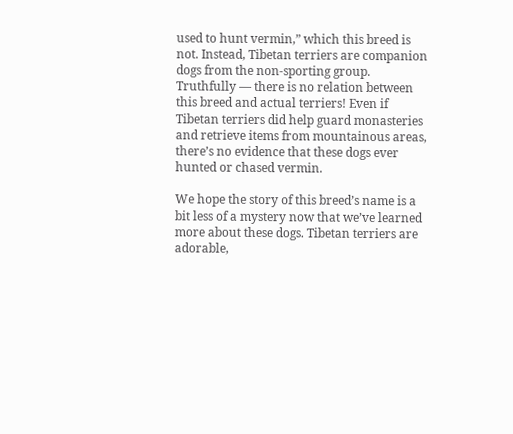used to hunt vermin,” which this breed is not. Instead, Tibetan terriers are companion dogs from the non-sporting group. Truthfully — there is no relation between this breed and actual terriers! Even if Tibetan terriers did help guard monasteries and retrieve items from mountainous areas, there’s no evidence that these dogs ever hunted or chased vermin.

We hope the story of this breed’s name is a bit less of a mystery now that we’ve learned more about these dogs. Tibetan terriers are adorable,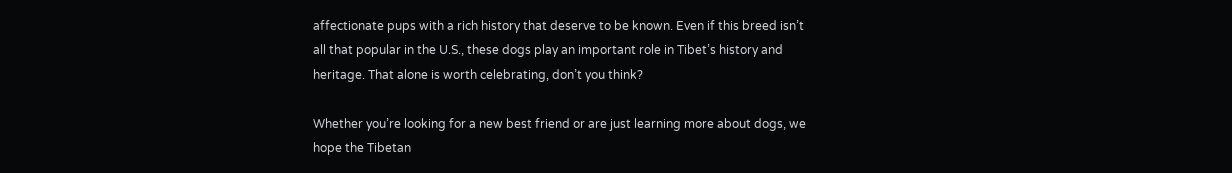affectionate pups with a rich history that deserve to be known. Even if this breed isn’t all that popular in the U.S., these dogs play an important role in Tibet’s history and heritage. That alone is worth celebrating, don’t you think?

Whether you’re looking for a new best friend or are just learning more about dogs, we hope the Tibetan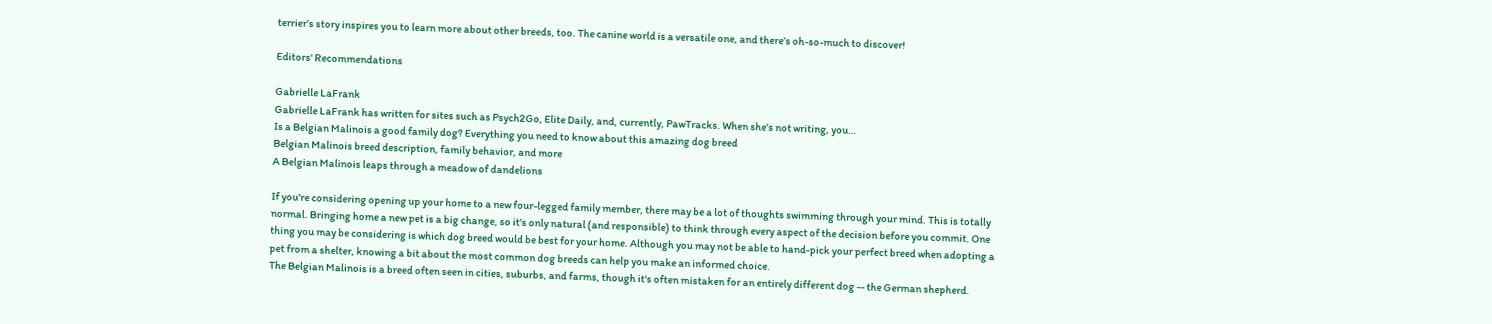terrier’s story inspires you to learn more about other breeds, too. The canine world is a versatile one, and there’s oh-so-much to discover!

Editors' Recommendations

Gabrielle LaFrank
Gabrielle LaFrank has written for sites such as Psych2Go, Elite Daily, and, currently, PawTracks. When she's not writing, you…
Is a Belgian Malinois a good family dog? Everything you need to know about this amazing dog breed
Belgian Malinois breed description, family behavior, and more
A Belgian Malinois leaps through a meadow of dandelions

If you're considering opening up your home to a new four-legged family member, there may be a lot of thoughts swimming through your mind. This is totally normal. Bringing home a new pet is a big change, so it's only natural (and responsible) to think through every aspect of the decision before you commit. One thing you may be considering is which dog breed would be best for your home. Although you may not be able to hand-pick your perfect breed when adopting a pet from a shelter, knowing a bit about the most common dog breeds can help you make an informed choice.
The Belgian Malinois is a breed often seen in cities, suburbs, and farms, though it's often mistaken for an entirely different dog -- the German shepherd.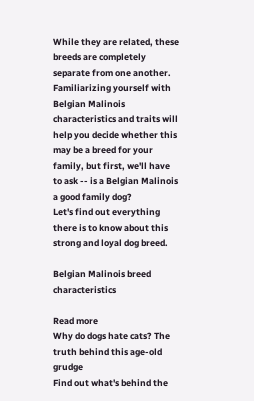While they are related, these breeds are completely separate from one another. Familiarizing yourself with Belgian Malinois characteristics and traits will help you decide whether this may be a breed for your family, but first, we'll have to ask -- is a Belgian Malinois a good family dog?
Let's find out everything there is to know about this strong and loyal dog breed.

Belgian Malinois breed characteristics

Read more
Why do dogs hate cats? The truth behind this age-old grudge
Find out what's behind the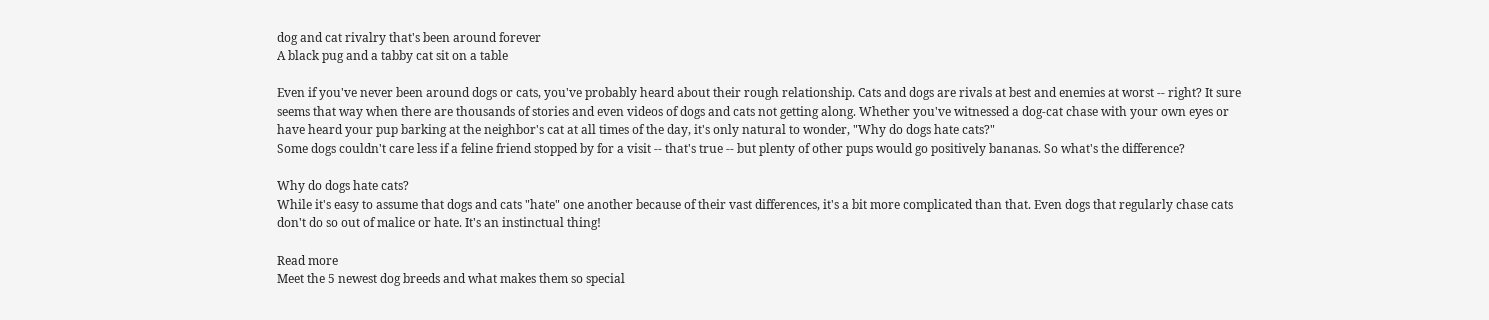dog and cat rivalry that's been around forever
A black pug and a tabby cat sit on a table

Even if you've never been around dogs or cats, you've probably heard about their rough relationship. Cats and dogs are rivals at best and enemies at worst -- right? It sure seems that way when there are thousands of stories and even videos of dogs and cats not getting along. Whether you've witnessed a dog-cat chase with your own eyes or have heard your pup barking at the neighbor's cat at all times of the day, it's only natural to wonder, "Why do dogs hate cats?"
Some dogs couldn't care less if a feline friend stopped by for a visit -- that's true -- but plenty of other pups would go positively bananas. So what's the difference?

Why do dogs hate cats?
While it's easy to assume that dogs and cats "hate" one another because of their vast differences, it's a bit more complicated than that. Even dogs that regularly chase cats don't do so out of malice or hate. It's an instinctual thing!

Read more
Meet the 5 newest dog breeds and what makes them so special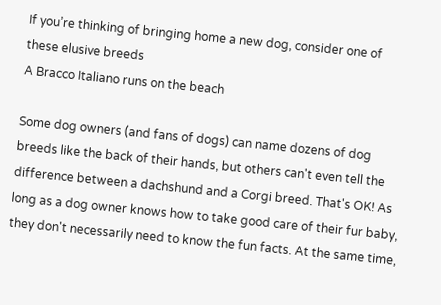If you’re thinking of bringing home a new dog, consider one of these elusive breeds
A Bracco Italiano runs on the beach

Some dog owners (and fans of dogs) can name dozens of dog breeds like the back of their hands, but others can't even tell the difference between a dachshund and a Corgi breed. That's OK! As long as a dog owner knows how to take good care of their fur baby, they don't necessarily need to know the fun facts. At the same time,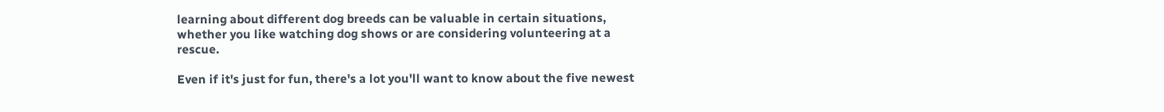learning about different dog breeds can be valuable in certain situations, whether you like watching dog shows or are considering volunteering at a rescue.

Even if it's just for fun, there's a lot you'll want to know about the five newest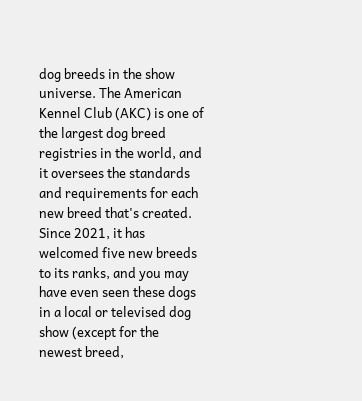dog breeds in the show universe. The American Kennel Club (AKC) is one of the largest dog breed registries in the world, and it oversees the standards and requirements for each new breed that's created. Since 2021, it has welcomed five new breeds to its ranks, and you may have even seen these dogs in a local or televised dog show (except for the newest breed,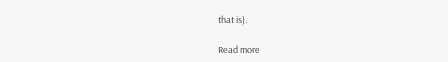that is).

Read more